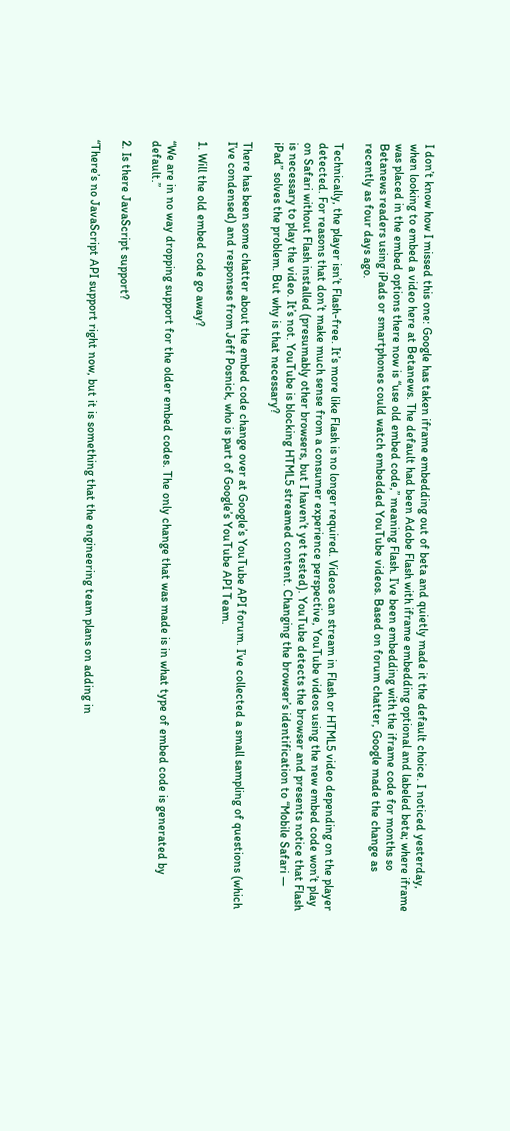I don’t know how I missed this one: Google has taken iframe embedding out of beta and quietly made it the default choice. I noticed yesterday, when looking to embed a video here at Betanews. The default had been Adobe Flash with iframe embedding optional and labeled beta; where iframe was placed in the embed options there now is “use old embed code,” meaning Flash. I’ve been embedding with the iframe code for months so Betanews readers using iPads or smartphones could watch embedded YouTube videos. Based on forum chatter, Google made the change as recently as four days ago.

Technically, the player isn’t Flash-free. It’s more like Flash is no longer required. Videos can stream in Flash or HTML5 video depending on the player detected. For reasons that don’t make much sense from a consumer experience perspective, YouTube videos using the new embed code won’t play on Safari without Flash installed (presumably other browsers, but I haven’t yet tested). YouTube detects the browser and presents notice that Flash is necessary to play the video. It’s not. YouTube is blocking HTML5 streamed content. Changing the browser’s identification to “Mobile Safari — iPad” solves the problem. But why is that necessary?

There has been some chatter about the embed code change over at Google’s YouTube API forum. I’ve collected a small sampling of questions (which I’ve condensed) and responses from Jeff Posnick, who is part of Google’s YouTube API Team.

1. Will the old embed code go away?

“We are in no way dropping support for the older embed codes. The only change that was made is in what type of embed code is generated by default.”

2. Is there JavaScript support?

“There’s no JavaScript API support right now, but it is something that the engineering team plans on adding in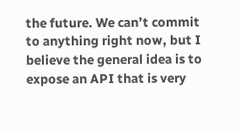the future. We can’t commit to anything right now, but I believe the general idea is to expose an API that is very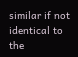similar if not identical to the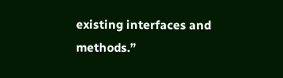existing interfaces and methods.”